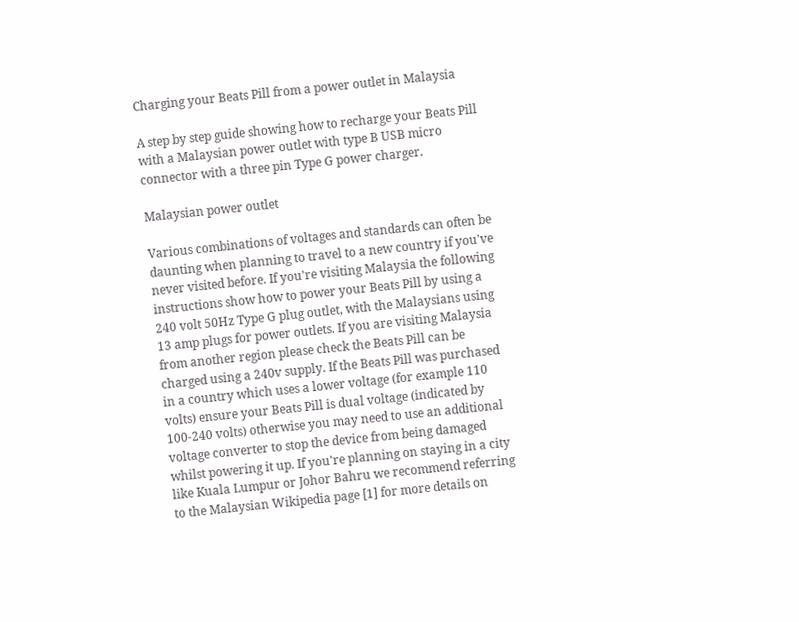Charging your Beats Pill from a power outlet in Malaysia

A step by step guide showing how to recharge your Beats Pill with a Malaysian power outlet with type B USB micro connector with a three pin Type G power charger.

Malaysian power outlet

Various combinations of voltages and standards can often be daunting when planning to travel to a new country if you've never visited before. If you're visiting Malaysia the following instructions show how to power your Beats Pill by using a 240 volt 50Hz Type G plug outlet, with the Malaysians using 13 amp plugs for power outlets. If you are visiting Malaysia from another region please check the Beats Pill can be charged using a 240v supply. If the Beats Pill was purchased in a country which uses a lower voltage (for example 110 volts) ensure your Beats Pill is dual voltage (indicated by 100-240 volts) otherwise you may need to use an additional voltage converter to stop the device from being damaged whilst powering it up. If you're planning on staying in a city like Kuala Lumpur or Johor Bahru we recommend referring to the Malaysian Wikipedia page [1] for more details on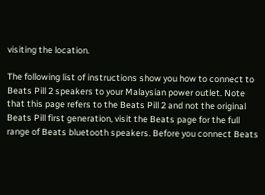visiting the location.

The following list of instructions show you how to connect to Beats Pill 2 speakers to your Malaysian power outlet. Note that this page refers to the Beats Pill 2 and not the original Beats Pill first generation, visit the Beats page for the full range of Beats bluetooth speakers. Before you connect Beats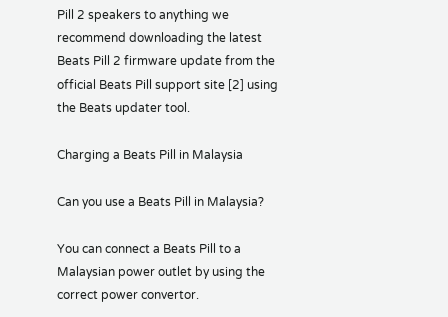Pill 2 speakers to anything we recommend downloading the latest Beats Pill 2 firmware update from the official Beats Pill support site [2] using the Beats updater tool.

Charging a Beats Pill in Malaysia

Can you use a Beats Pill in Malaysia?

You can connect a Beats Pill to a Malaysian power outlet by using the correct power convertor.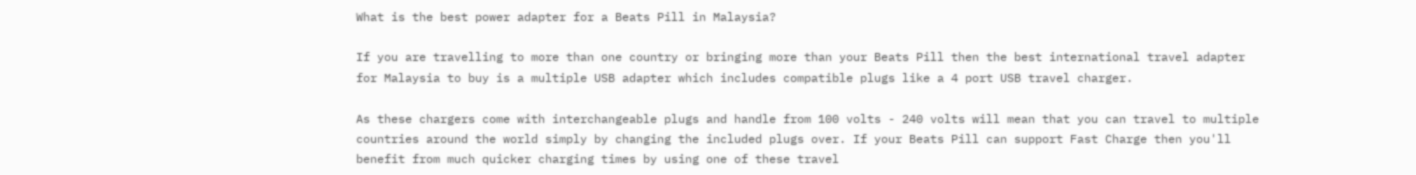What is the best power adapter for a Beats Pill in Malaysia?

If you are travelling to more than one country or bringing more than your Beats Pill then the best international travel adapter for Malaysia to buy is a multiple USB adapter which includes compatible plugs like a 4 port USB travel charger.

As these chargers come with interchangeable plugs and handle from 100 volts - 240 volts will mean that you can travel to multiple countries around the world simply by changing the included plugs over. If your Beats Pill can support Fast Charge then you'll benefit from much quicker charging times by using one of these travel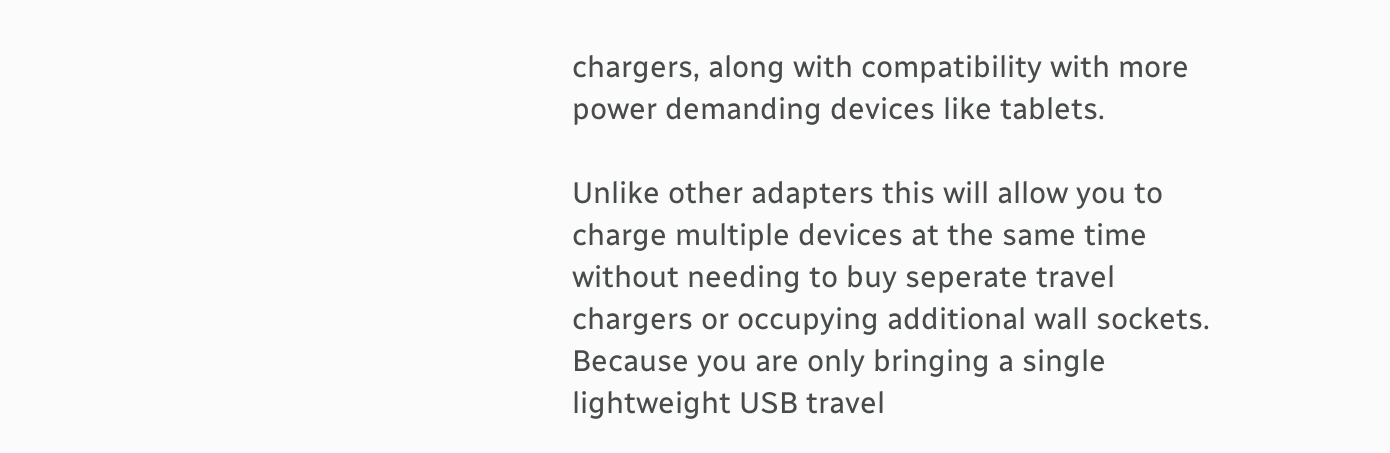chargers, along with compatibility with more power demanding devices like tablets.

Unlike other adapters this will allow you to charge multiple devices at the same time without needing to buy seperate travel chargers or occupying additional wall sockets. Because you are only bringing a single lightweight USB travel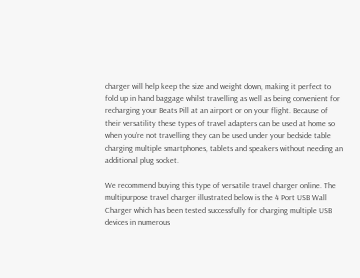charger will help keep the size and weight down, making it perfect to fold up in hand baggage whilst travelling as well as being convenient for recharging your Beats Pill at an airport or on your flight. Because of their versatility these types of travel adapters can be used at home so when you’re not travelling they can be used under your bedside table charging multiple smartphones, tablets and speakers without needing an additional plug socket.

We recommend buying this type of versatile travel charger online. The multipurpose travel charger illustrated below is the 4 Port USB Wall Charger which has been tested successfully for charging multiple USB devices in numerous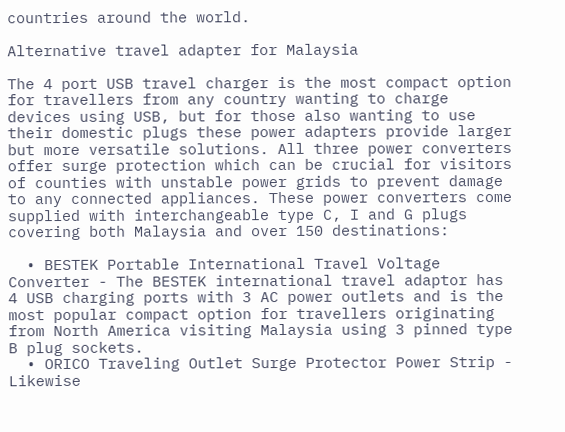countries around the world.

Alternative travel adapter for Malaysia

The 4 port USB travel charger is the most compact option for travellers from any country wanting to charge devices using USB, but for those also wanting to use their domestic plugs these power adapters provide larger but more versatile solutions. All three power converters offer surge protection which can be crucial for visitors of counties with unstable power grids to prevent damage to any connected appliances. These power converters come supplied with interchangeable type C, I and G plugs covering both Malaysia and over 150 destinations:

  • BESTEK Portable International Travel Voltage Converter - The BESTEK international travel adaptor has 4 USB charging ports with 3 AC power outlets and is the most popular compact option for travellers originating from North America visiting Malaysia using 3 pinned type B plug sockets.
  • ORICO Traveling Outlet Surge Protector Power Strip - Likewise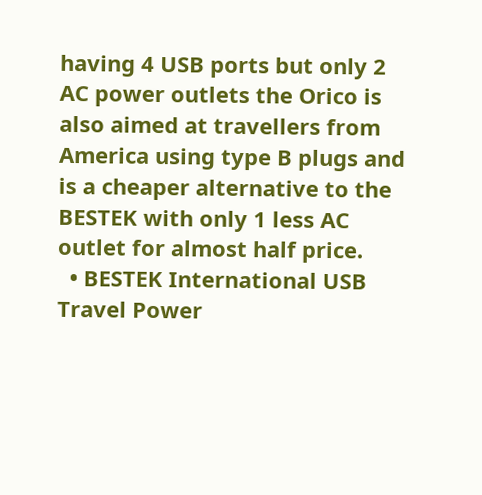having 4 USB ports but only 2 AC power outlets the Orico is also aimed at travellers from America using type B plugs and is a cheaper alternative to the BESTEK with only 1 less AC outlet for almost half price.
  • BESTEK International USB Travel Power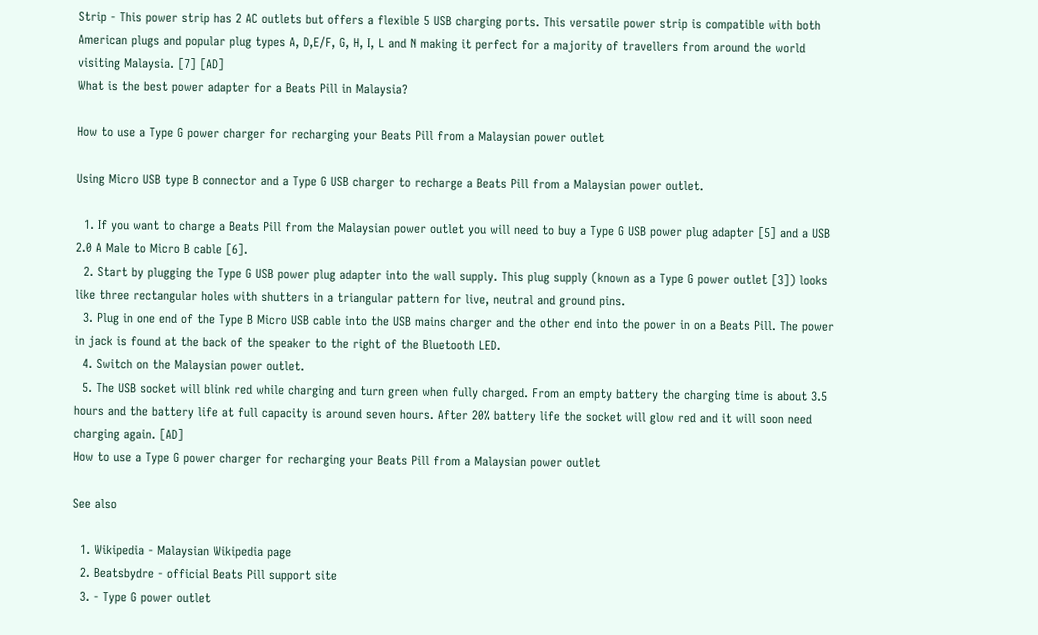Strip - This power strip has 2 AC outlets but offers a flexible 5 USB charging ports. This versatile power strip is compatible with both American plugs and popular plug types A, D,E/F, G, H, I, L and N making it perfect for a majority of travellers from around the world visiting Malaysia. [7] [AD]
What is the best power adapter for a Beats Pill in Malaysia?

How to use a Type G power charger for recharging your Beats Pill from a Malaysian power outlet

Using Micro USB type B connector and a Type G USB charger to recharge a Beats Pill from a Malaysian power outlet.

  1. If you want to charge a Beats Pill from the Malaysian power outlet you will need to buy a Type G USB power plug adapter [5] and a USB 2.0 A Male to Micro B cable [6].
  2. Start by plugging the Type G USB power plug adapter into the wall supply. This plug supply (known as a Type G power outlet [3]) looks like three rectangular holes with shutters in a triangular pattern for live, neutral and ground pins.
  3. Plug in one end of the Type B Micro USB cable into the USB mains charger and the other end into the power in on a Beats Pill. The power in jack is found at the back of the speaker to the right of the Bluetooth LED.
  4. Switch on the Malaysian power outlet.
  5. The USB socket will blink red while charging and turn green when fully charged. From an empty battery the charging time is about 3.5 hours and the battery life at full capacity is around seven hours. After 20% battery life the socket will glow red and it will soon need charging again. [AD]
How to use a Type G power charger for recharging your Beats Pill from a Malaysian power outlet

See also

  1. Wikipedia - Malaysian Wikipedia page
  2. Beatsbydre - official Beats Pill support site
  3. - Type G power outlet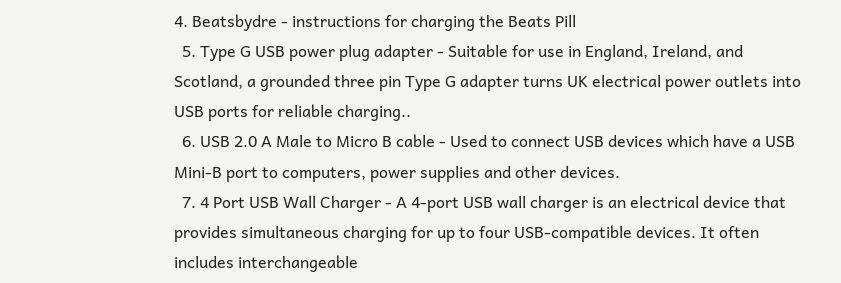4. Beatsbydre - instructions for charging the Beats Pill
  5. Type G USB power plug adapter - Suitable for use in England, Ireland, and Scotland, a grounded three pin Type G adapter turns UK electrical power outlets into USB ports for reliable charging..
  6. USB 2.0 A Male to Micro B cable - Used to connect USB devices which have a USB Mini-B port to computers, power supplies and other devices.
  7. 4 Port USB Wall Charger - A 4-port USB wall charger is an electrical device that provides simultaneous charging for up to four USB-compatible devices. It often includes interchangeable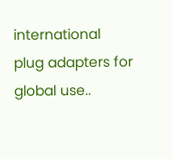international plug adapters for global use..